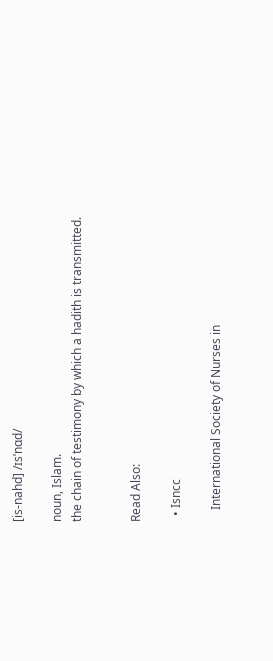[is-nahd] /ɪsˈnɑd/

noun, Islam.
the chain of testimony by which a hadith is transmitted.


Read Also:

  • Isncc

    International Society of Nurses in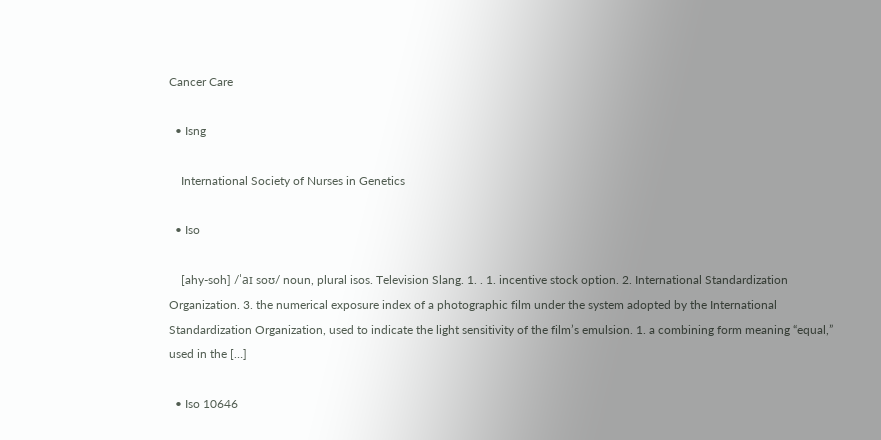Cancer Care

  • Isng

    International Society of Nurses in Genetics

  • Iso

    [ahy-soh] /ˈaɪ soʊ/ noun, plural isos. Television Slang. 1. . 1. incentive stock option. 2. International Standardization Organization. 3. the numerical exposure index of a photographic film under the system adopted by the International Standardization Organization, used to indicate the light sensitivity of the film’s emulsion. 1. a combining form meaning “equal,” used in the […]

  • Iso 10646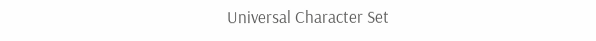Universal Character Set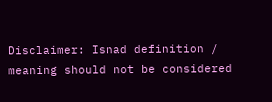Disclaimer: Isnad definition / meaning should not be considered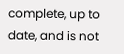complete, up to date, and is not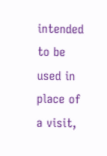intended to be used in place of a visit,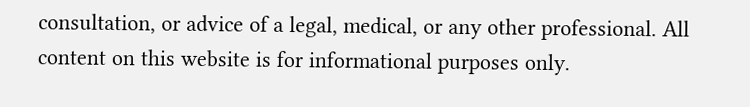consultation, or advice of a legal, medical, or any other professional. All content on this website is for informational purposes only.